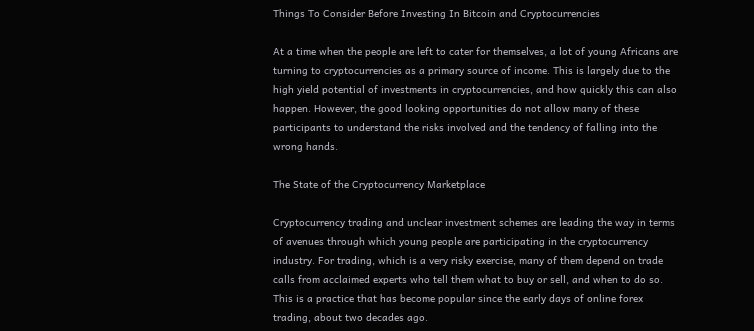Things To Consider Before Investing In Bitcoin and Cryptocurrencies

At a time when the people are left to cater for themselves, a lot of young Africans are turning to cryptocurrencies as a primary source of income. This is largely due to the high yield potential of investments in cryptocurrencies, and how quickly this can also happen. However, the good looking opportunities do not allow many of these participants to understand the risks involved and the tendency of falling into the wrong hands.

The State of the Cryptocurrency Marketplace

Cryptocurrency trading and unclear investment schemes are leading the way in terms of avenues through which young people are participating in the cryptocurrency industry. For trading, which is a very risky exercise, many of them depend on trade calls from acclaimed experts who tell them what to buy or sell, and when to do so. This is a practice that has become popular since the early days of online forex trading, about two decades ago.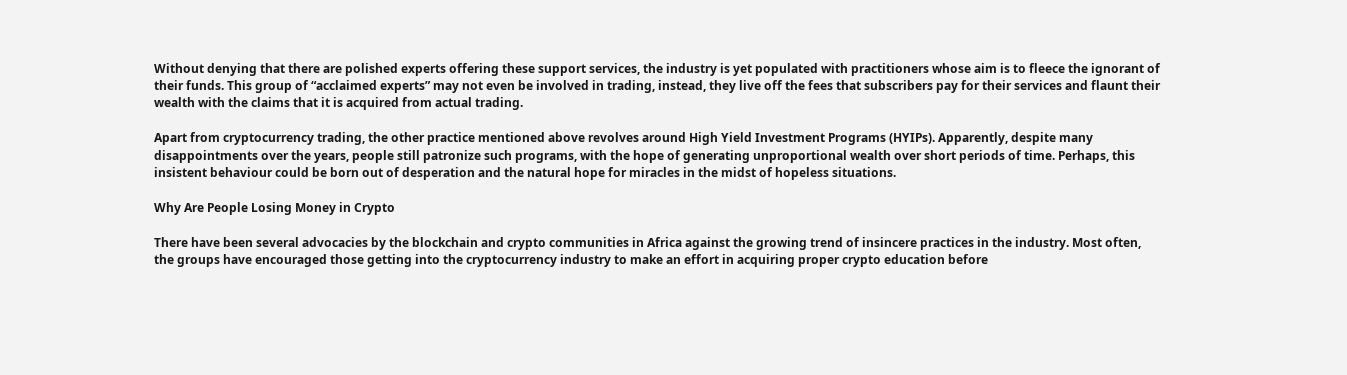Without denying that there are polished experts offering these support services, the industry is yet populated with practitioners whose aim is to fleece the ignorant of their funds. This group of “acclaimed experts” may not even be involved in trading, instead, they live off the fees that subscribers pay for their services and flaunt their wealth with the claims that it is acquired from actual trading.

Apart from cryptocurrency trading, the other practice mentioned above revolves around High Yield Investment Programs (HYIPs). Apparently, despite many disappointments over the years, people still patronize such programs, with the hope of generating unproportional wealth over short periods of time. Perhaps, this insistent behaviour could be born out of desperation and the natural hope for miracles in the midst of hopeless situations.

Why Are People Losing Money in Crypto

There have been several advocacies by the blockchain and crypto communities in Africa against the growing trend of insincere practices in the industry. Most often, the groups have encouraged those getting into the cryptocurrency industry to make an effort in acquiring proper crypto education before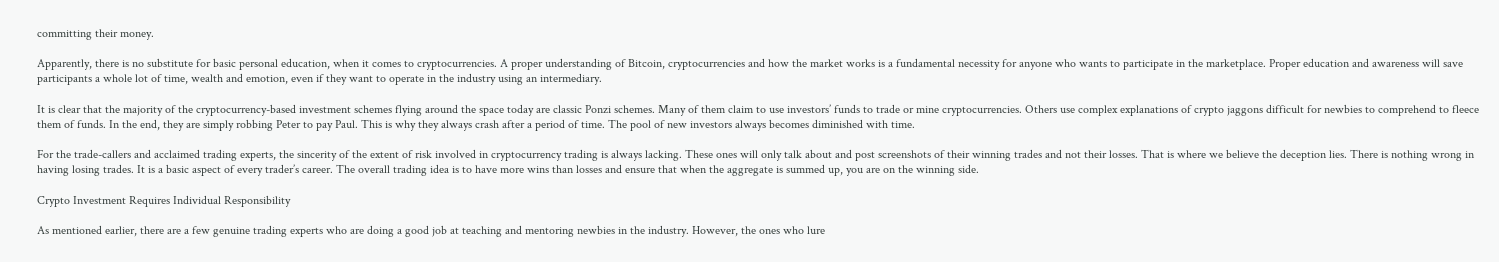committing their money.

Apparently, there is no substitute for basic personal education, when it comes to cryptocurrencies. A proper understanding of Bitcoin, cryptocurrencies and how the market works is a fundamental necessity for anyone who wants to participate in the marketplace. Proper education and awareness will save participants a whole lot of time, wealth and emotion, even if they want to operate in the industry using an intermediary.

It is clear that the majority of the cryptocurrency-based investment schemes flying around the space today are classic Ponzi schemes. Many of them claim to use investors’ funds to trade or mine cryptocurrencies. Others use complex explanations of crypto jaggons difficult for newbies to comprehend to fleece them of funds. In the end, they are simply robbing Peter to pay Paul. This is why they always crash after a period of time. The pool of new investors always becomes diminished with time.

For the trade-callers and acclaimed trading experts, the sincerity of the extent of risk involved in cryptocurrency trading is always lacking. These ones will only talk about and post screenshots of their winning trades and not their losses. That is where we believe the deception lies. There is nothing wrong in having losing trades. It is a basic aspect of every trader’s career. The overall trading idea is to have more wins than losses and ensure that when the aggregate is summed up, you are on the winning side.

Crypto Investment Requires Individual Responsibility

As mentioned earlier, there are a few genuine trading experts who are doing a good job at teaching and mentoring newbies in the industry. However, the ones who lure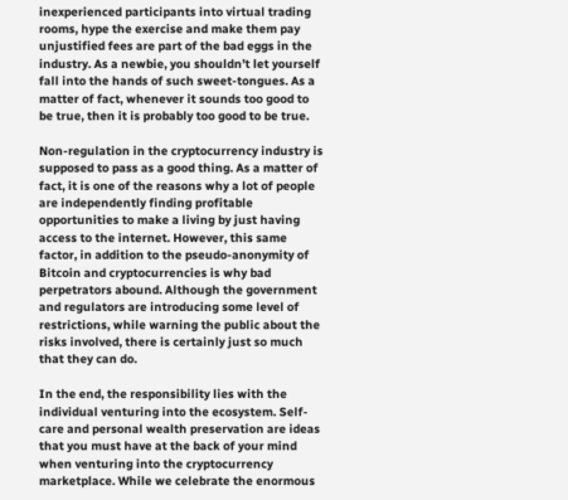inexperienced participants into virtual trading rooms, hype the exercise and make them pay unjustified fees are part of the bad eggs in the industry. As a newbie, you shouldn’t let yourself fall into the hands of such sweet-tongues. As a matter of fact, whenever it sounds too good to be true, then it is probably too good to be true.

Non-regulation in the cryptocurrency industry is supposed to pass as a good thing. As a matter of fact, it is one of the reasons why a lot of people are independently finding profitable opportunities to make a living by just having access to the internet. However, this same factor, in addition to the pseudo-anonymity of Bitcoin and cryptocurrencies is why bad perpetrators abound. Although the government and regulators are introducing some level of restrictions, while warning the public about the risks involved, there is certainly just so much that they can do.

In the end, the responsibility lies with the individual venturing into the ecosystem. Self-care and personal wealth preservation are ideas that you must have at the back of your mind when venturing into the cryptocurrency marketplace. While we celebrate the enormous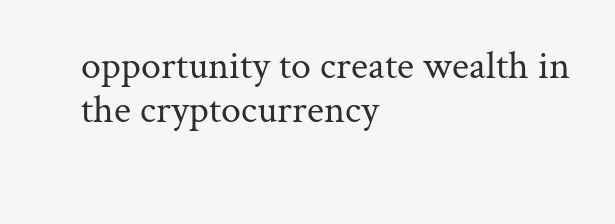opportunity to create wealth in the cryptocurrency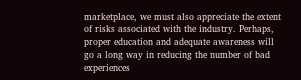marketplace, we must also appreciate the extent of risks associated with the industry. Perhaps, proper education and adequate awareness will go a long way in reducing the number of bad experiences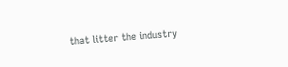that litter the industry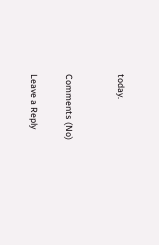today.


Comments (No)

Leave a Reply